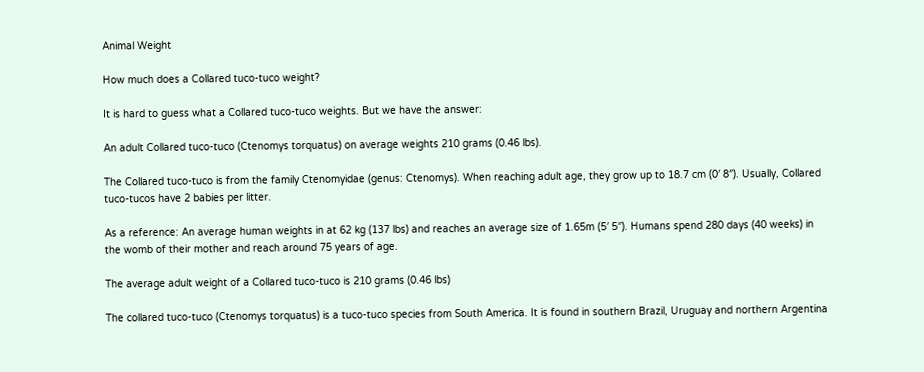Animal Weight

How much does a Collared tuco-tuco weight?

It is hard to guess what a Collared tuco-tuco weights. But we have the answer:

An adult Collared tuco-tuco (Ctenomys torquatus) on average weights 210 grams (0.46 lbs).

The Collared tuco-tuco is from the family Ctenomyidae (genus: Ctenomys). When reaching adult age, they grow up to 18.7 cm (0′ 8″). Usually, Collared tuco-tucos have 2 babies per litter.

As a reference: An average human weights in at 62 kg (137 lbs) and reaches an average size of 1.65m (5′ 5″). Humans spend 280 days (40 weeks) in the womb of their mother and reach around 75 years of age.

The average adult weight of a Collared tuco-tuco is 210 grams (0.46 lbs)

The collared tuco-tuco (Ctenomys torquatus) is a tuco-tuco species from South America. It is found in southern Brazil, Uruguay and northern Argentina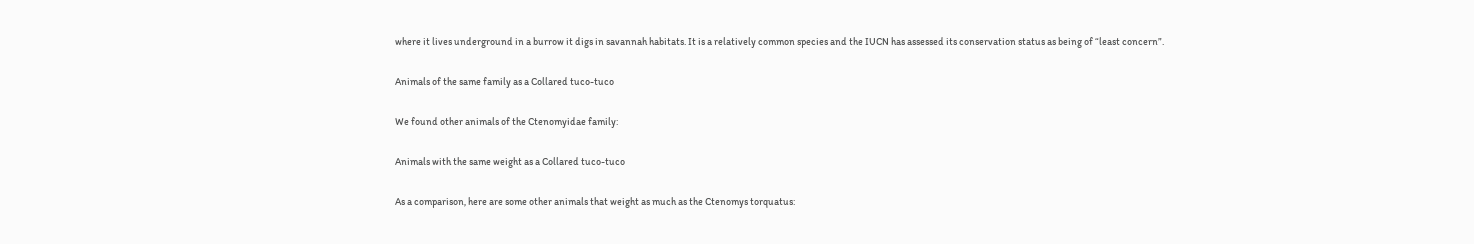where it lives underground in a burrow it digs in savannah habitats. It is a relatively common species and the IUCN has assessed its conservation status as being of “least concern”.

Animals of the same family as a Collared tuco-tuco

We found other animals of the Ctenomyidae family:

Animals with the same weight as a Collared tuco-tuco

As a comparison, here are some other animals that weight as much as the Ctenomys torquatus: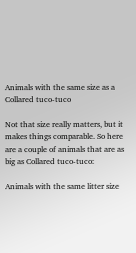Animals with the same size as a Collared tuco-tuco

Not that size really matters, but it makes things comparable. So here are a couple of animals that are as big as Collared tuco-tuco:

Animals with the same litter size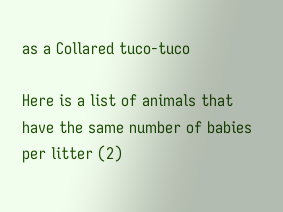as a Collared tuco-tuco

Here is a list of animals that have the same number of babies per litter (2)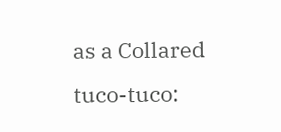as a Collared tuco-tuco: